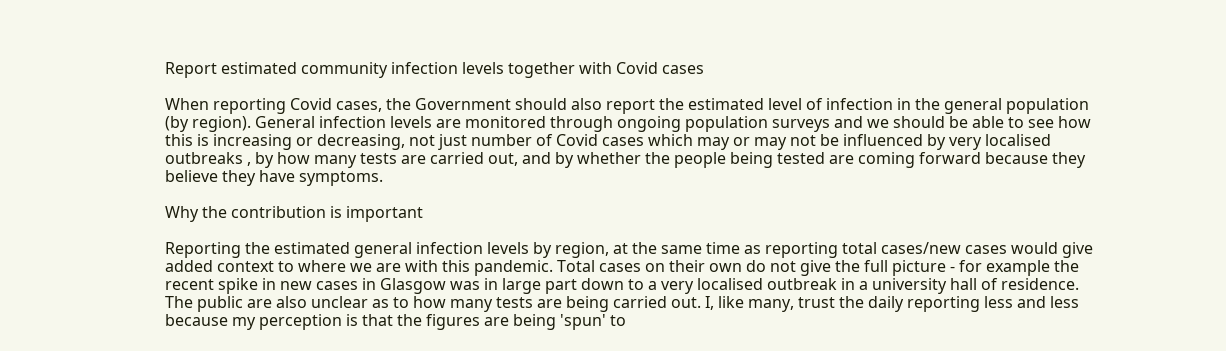Report estimated community infection levels together with Covid cases

When reporting Covid cases, the Government should also report the estimated level of infection in the general population (by region). General infection levels are monitored through ongoing population surveys and we should be able to see how this is increasing or decreasing, not just number of Covid cases which may or may not be influenced by very localised outbreaks , by how many tests are carried out, and by whether the people being tested are coming forward because they believe they have symptoms.

Why the contribution is important

Reporting the estimated general infection levels by region, at the same time as reporting total cases/new cases would give added context to where we are with this pandemic. Total cases on their own do not give the full picture - for example the recent spike in new cases in Glasgow was in large part down to a very localised outbreak in a university hall of residence. The public are also unclear as to how many tests are being carried out. I, like many, trust the daily reporting less and less because my perception is that the figures are being 'spun' to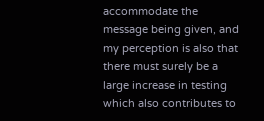accommodate the message being given, and my perception is also that there must surely be a large increase in testing which also contributes to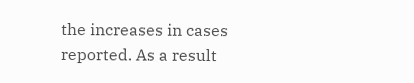the increases in cases reported. As a result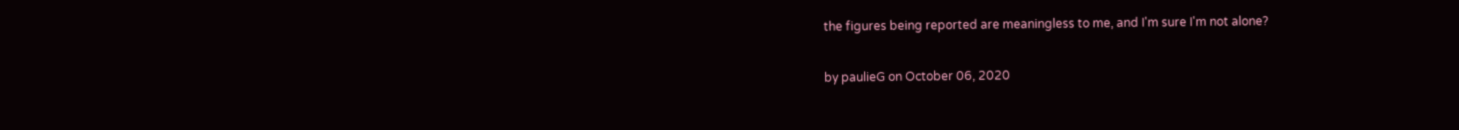the figures being reported are meaningless to me, and I'm sure I'm not alone?

by paulieG on October 06, 2020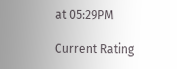at 05:29PM

Current Rating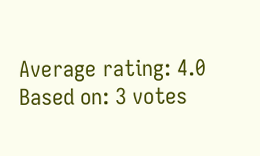Average rating: 4.0
Based on: 3 votes